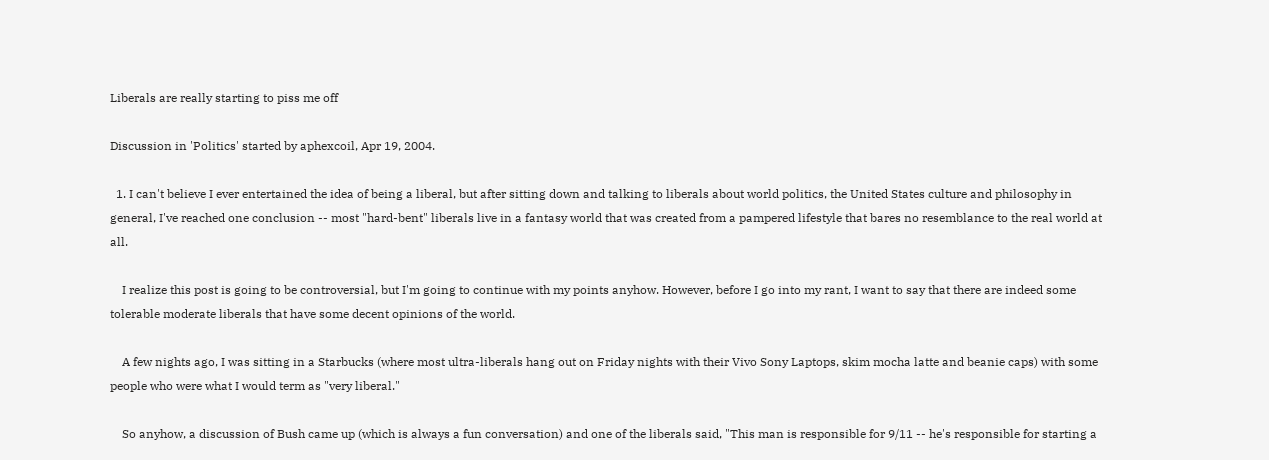Liberals are really starting to piss me off

Discussion in 'Politics' started by aphexcoil, Apr 19, 2004.

  1. I can't believe I ever entertained the idea of being a liberal, but after sitting down and talking to liberals about world politics, the United States culture and philosophy in general, I've reached one conclusion -- most "hard-bent" liberals live in a fantasy world that was created from a pampered lifestyle that bares no resemblance to the real world at all.

    I realize this post is going to be controversial, but I'm going to continue with my points anyhow. However, before I go into my rant, I want to say that there are indeed some tolerable moderate liberals that have some decent opinions of the world.

    A few nights ago, I was sitting in a Starbucks (where most ultra-liberals hang out on Friday nights with their Vivo Sony Laptops, skim mocha latte and beanie caps) with some people who were what I would term as "very liberal."

    So anyhow, a discussion of Bush came up (which is always a fun conversation) and one of the liberals said, "This man is responsible for 9/11 -- he's responsible for starting a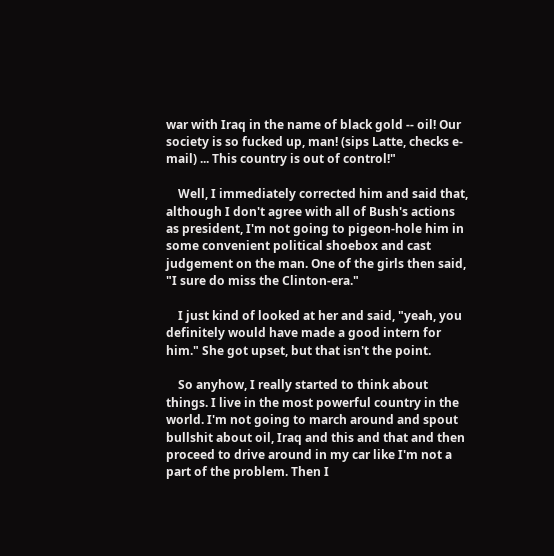war with Iraq in the name of black gold -- oil! Our society is so fucked up, man! (sips Latte, checks e-mail) ... This country is out of control!"

    Well, I immediately corrected him and said that, although I don't agree with all of Bush's actions as president, I'm not going to pigeon-hole him in some convenient political shoebox and cast judgement on the man. One of the girls then said, "I sure do miss the Clinton-era."

    I just kind of looked at her and said, "yeah, you definitely would have made a good intern for him." She got upset, but that isn't the point.

    So anyhow, I really started to think about things. I live in the most powerful country in the world. I'm not going to march around and spout bullshit about oil, Iraq and this and that and then proceed to drive around in my car like I'm not a part of the problem. Then I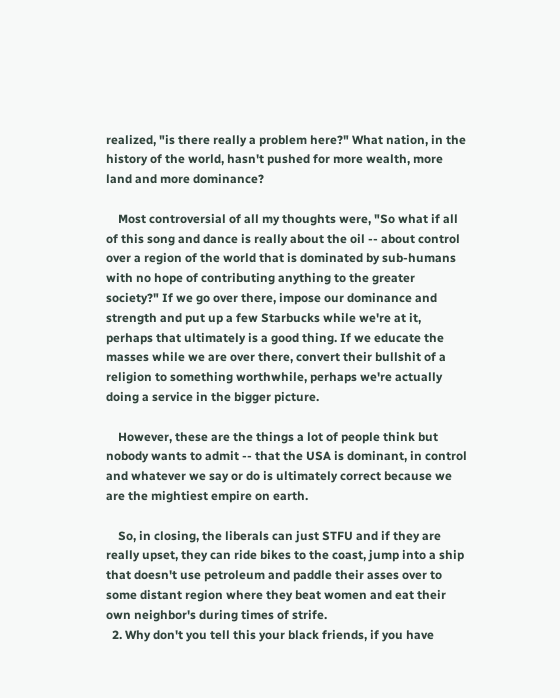realized, "is there really a problem here?" What nation, in the history of the world, hasn't pushed for more wealth, more land and more dominance?

    Most controversial of all my thoughts were, "So what if all of this song and dance is really about the oil -- about control over a region of the world that is dominated by sub-humans with no hope of contributing anything to the greater society?" If we go over there, impose our dominance and strength and put up a few Starbucks while we're at it, perhaps that ultimately is a good thing. If we educate the masses while we are over there, convert their bullshit of a religion to something worthwhile, perhaps we're actually doing a service in the bigger picture.

    However, these are the things a lot of people think but nobody wants to admit -- that the USA is dominant, in control and whatever we say or do is ultimately correct because we are the mightiest empire on earth.

    So, in closing, the liberals can just STFU and if they are really upset, they can ride bikes to the coast, jump into a ship that doesn't use petroleum and paddle their asses over to some distant region where they beat women and eat their own neighbor's during times of strife.
  2. Why don't you tell this your black friends, if you have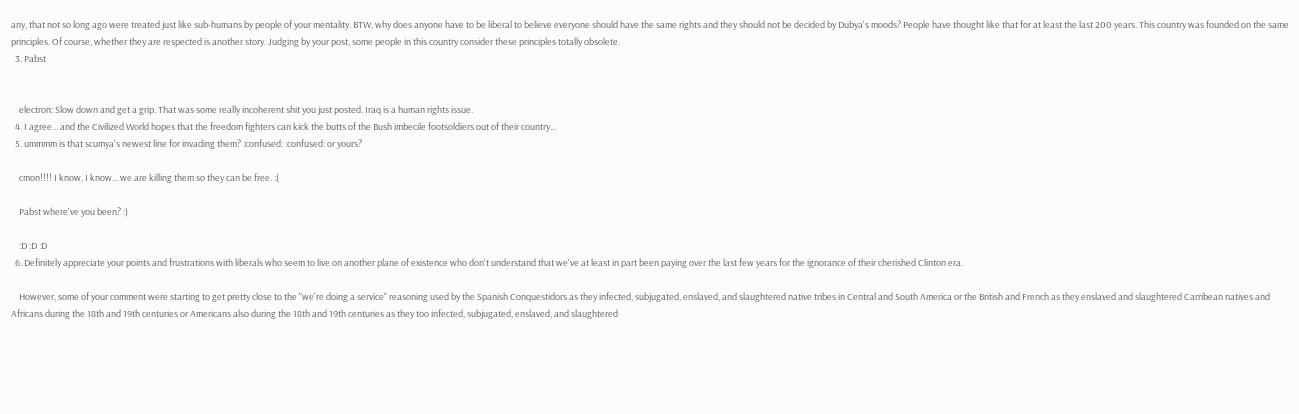any, that not so long ago were treated just like sub-humans by people of your mentality. BTW, why does anyone have to be liberal to believe everyone should have the same rights and they should not be decided by Dubya's moods? People have thought like that for at least the last 200 years. This country was founded on the same principles. Of course, whether they are respected is another story. Judging by your post, some people in this country consider these principles totally obsolete.
  3. Pabst


    electron: Slow down and get a grip. That was some really incoherent shit you just posted. Iraq is a human rights issue.
  4. I agree... and the Civilized World hopes that the freedom fighters can kick the butts of the Bush imbecile footsoldiers out of their country...
  5. ummmm is that scumya's newest line for invading them? :confused: :confused: or yours?

    cmon!!!! I know, I know... we are killing them so they can be free. :(

    Pabst where've you been? :)

    :D :D :D
  6. Definitely appreciate your points and frustrations with liberals who seem to live on another plane of existence who don't understand that we've at least in part been paying over the last few years for the ignorance of their cherished Clinton era.

    However, some of your comment were starting to get pretty close to the "we're doing a service" reasoning used by the Spanish Conquestidors as they infected, subjugated, enslaved, and slaughtered native tribes in Central and South America or the British and French as they enslaved and slaughtered Carribean natives and Africans during the 18th and 19th centuries or Americans also during the 18th and 19th centuries as they too infected, subjugated, enslaved, and slaughtered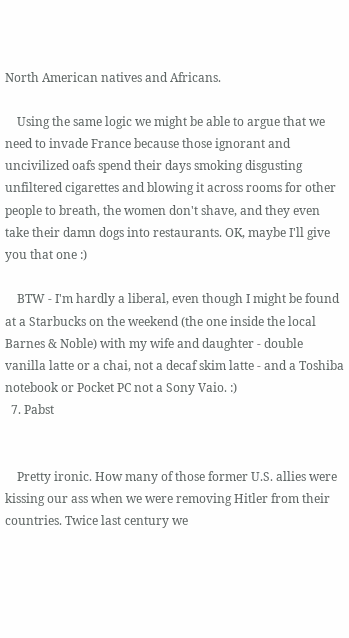North American natives and Africans.

    Using the same logic we might be able to argue that we need to invade France because those ignorant and uncivilized oafs spend their days smoking disgusting unfiltered cigarettes and blowing it across rooms for other people to breath, the women don't shave, and they even take their damn dogs into restaurants. OK, maybe I'll give you that one :)

    BTW - I'm hardly a liberal, even though I might be found at a Starbucks on the weekend (the one inside the local Barnes & Noble) with my wife and daughter - double vanilla latte or a chai, not a decaf skim latte - and a Toshiba notebook or Pocket PC not a Sony Vaio. :)
  7. Pabst


    Pretty ironic. How many of those former U.S. allies were kissing our ass when we were removing Hitler from their countries. Twice last century we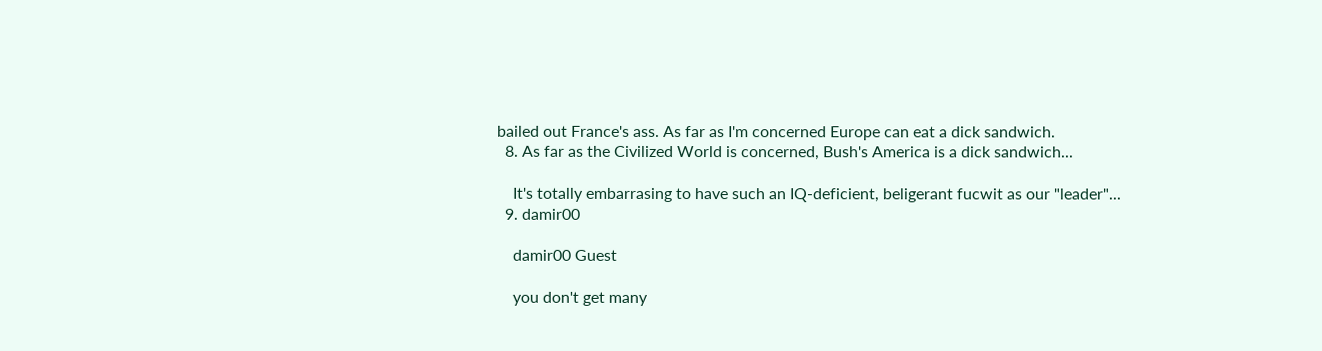bailed out France's ass. As far as I'm concerned Europe can eat a dick sandwich.
  8. As far as the Civilized World is concerned, Bush's America is a dick sandwich...

    It's totally embarrasing to have such an IQ-deficient, beligerant fucwit as our "leader"...
  9. damir00

    damir00 Guest

    you don't get many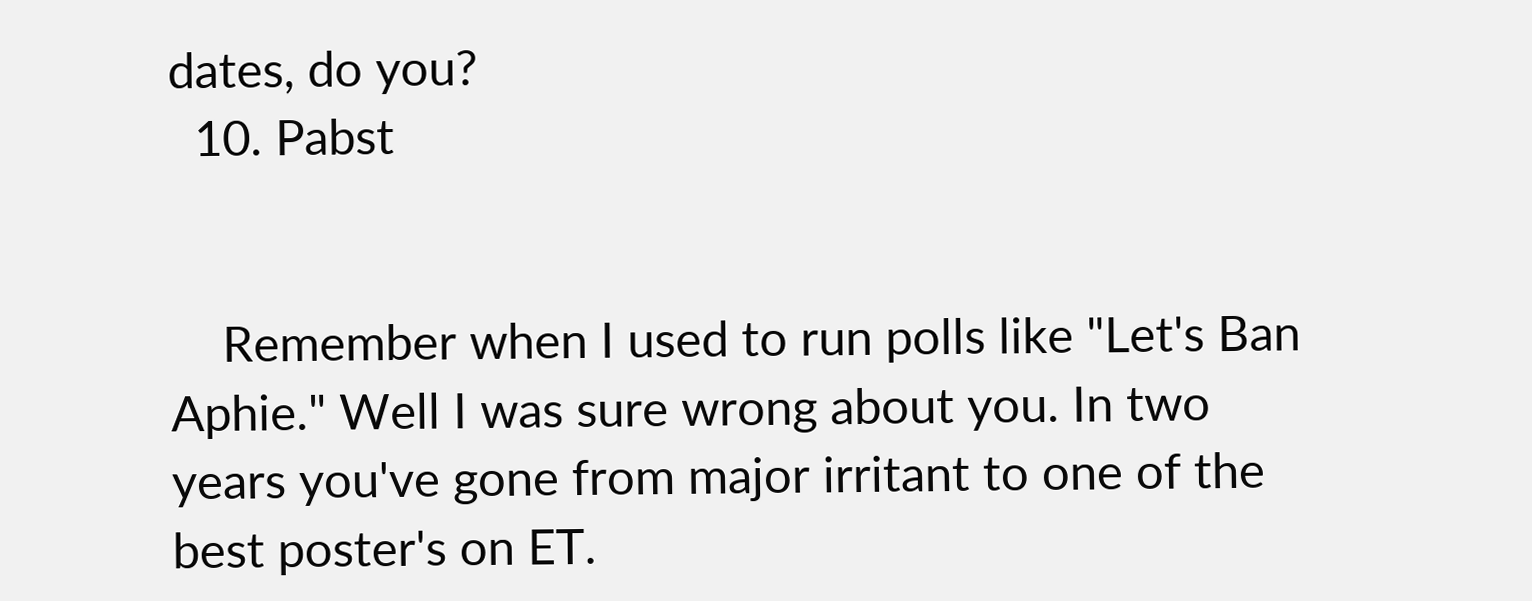dates, do you?
  10. Pabst


    Remember when I used to run polls like "Let's Ban Aphie." Well I was sure wrong about you. In two years you've gone from major irritant to one of the best poster's on ET.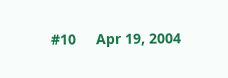#10     Apr 19, 2004